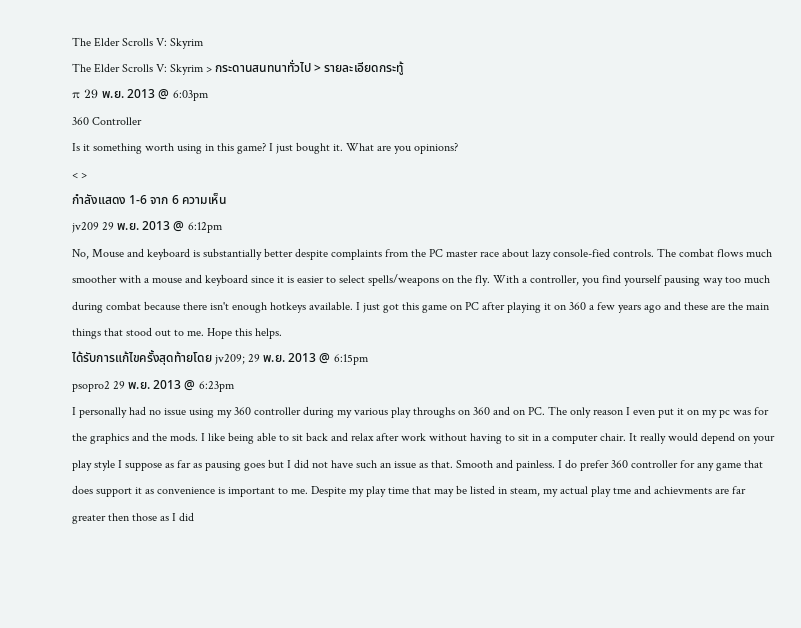The Elder Scrolls V: Skyrim
The Elder Scrolls V: Skyrim > กระดานสนทนาทั่วไป > รายละเอียดกระทู้
π 29 พ.ย. 2013 @ 6:03pm
360 Controller
Is it something worth using in this game? I just bought it. What are you opinions?
< >
กำลังแสดง 1-6 จาก 6 ความเห็น
jv209 29 พ.ย. 2013 @ 6:12pm
No, Mouse and keyboard is substantially better despite complaints from the PC master race about lazy console-fied controls. The combat flows much smoother with a mouse and keyboard since it is easier to select spells/weapons on the fly. With a controller, you find yourself pausing way too much during combat because there isn't enough hotkeys available. I just got this game on PC after playing it on 360 a few years ago and these are the main things that stood out to me. Hope this helps.
ได้รับการแก้ไขครั้งสุดท้ายโดย jv209; 29 พ.ย. 2013 @ 6:15pm
psopro2 29 พ.ย. 2013 @ 6:23pm
I personally had no issue using my 360 controller during my various play throughs on 360 and on PC. The only reason I even put it on my pc was for the graphics and the mods. I like being able to sit back and relax after work without having to sit in a computer chair. It really would depend on your play style I suppose as far as pausing goes but I did not have such an issue as that. Smooth and painless. I do prefer 360 controller for any game that does support it as convenience is important to me. Despite my play time that may be listed in steam, my actual play tme and achievments are far greater then those as I did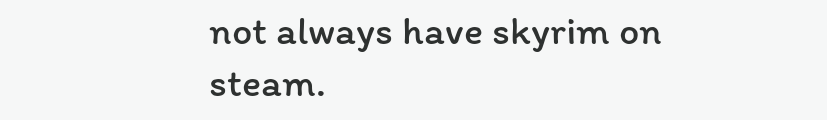not always have skyrim on steam.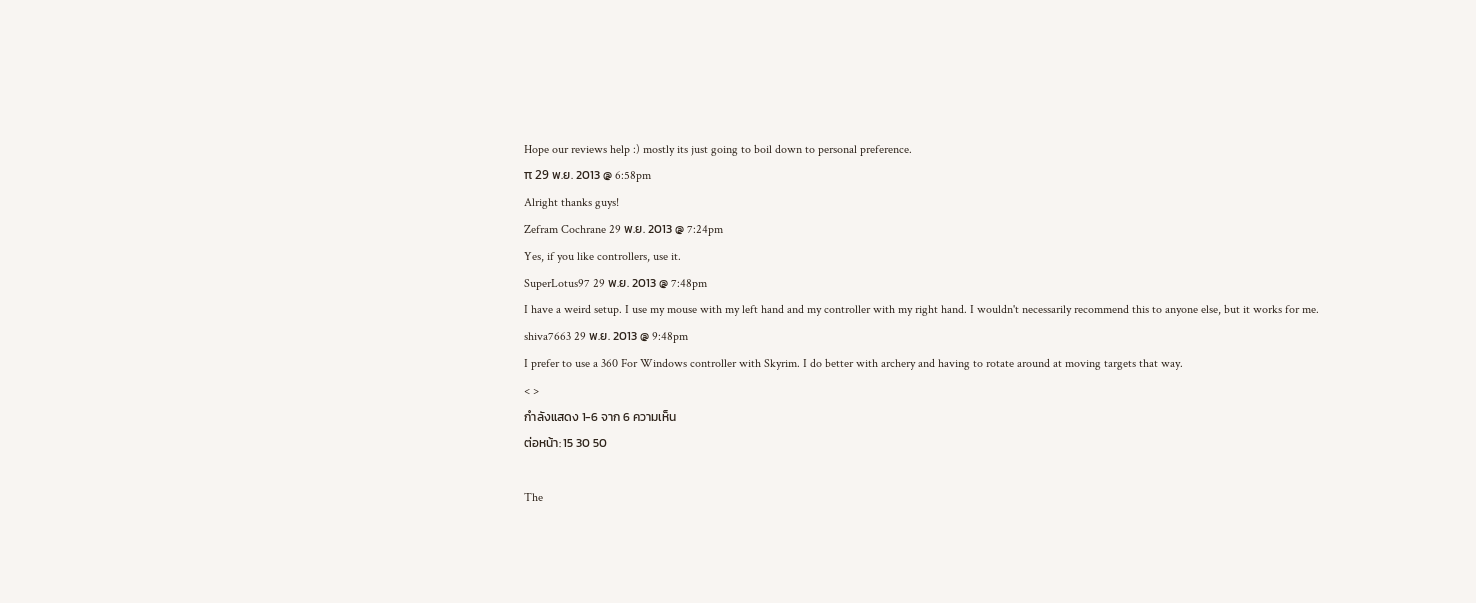Hope our reviews help :) mostly its just going to boil down to personal preference.
π 29 พ.ย. 2013 @ 6:58pm
Alright thanks guys!
Zefram Cochrane 29 พ.ย. 2013 @ 7:24pm
Yes, if you like controllers, use it.
SuperLotus97 29 พ.ย. 2013 @ 7:48pm
I have a weird setup. I use my mouse with my left hand and my controller with my right hand. I wouldn't necessarily recommend this to anyone else, but it works for me.
shiva7663 29 พ.ย. 2013 @ 9:48pm
I prefer to use a 360 For Windows controller with Skyrim. I do better with archery and having to rotate around at moving targets that way.
< >
กำลังแสดง 1-6 จาก 6 ความเห็น
ต่อหน้า: 15 30 50

The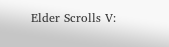Elder Scrolls V: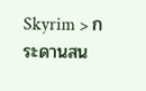Skyrim > กระดานสน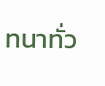ทนาทั่ว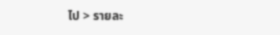ไป > รายละ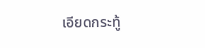เอียดกระทู้